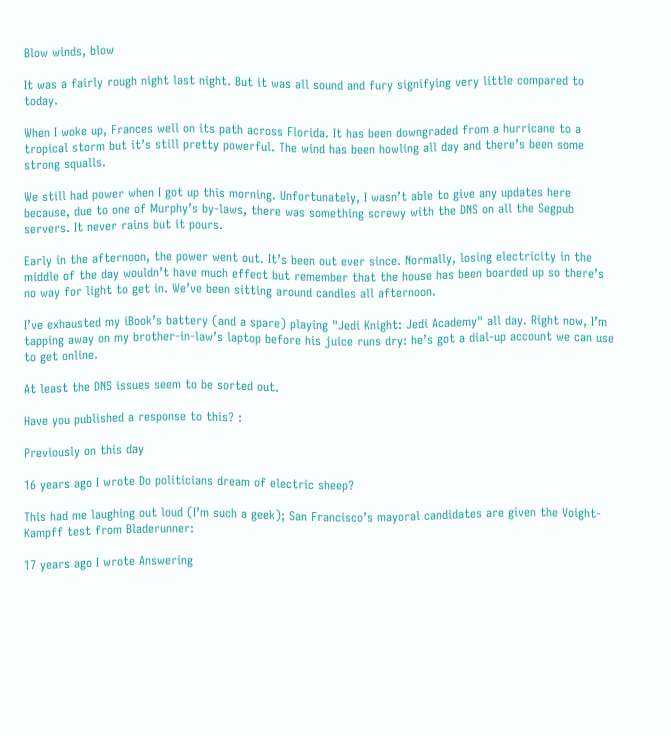Blow winds, blow

It was a fairly rough night last night. But it was all sound and fury signifying very little compared to today.

When I woke up, Frances well on its path across Florida. It has been downgraded from a hurricane to a tropical storm but it’s still pretty powerful. The wind has been howling all day and there’s been some strong squalls.

We still had power when I got up this morning. Unfortunately, I wasn’t able to give any updates here because, due to one of Murphy’s by-laws, there was something screwy with the DNS on all the Segpub servers. It never rains but it pours.

Early in the afternoon, the power went out. It’s been out ever since. Normally, losing electricity in the middle of the day wouldn’t have much effect but remember that the house has been boarded up so there’s no way for light to get in. We’ve been sitting around candles all afternoon.

I’ve exhausted my iBook’s battery (and a spare) playing "Jedi Knight: Jedi Academy" all day. Right now, I’m tapping away on my brother-in-law’s laptop before his juice runs dry: he’s got a dial-up account we can use to get online.

At least the DNS issues seem to be sorted out.

Have you published a response to this? :

Previously on this day

16 years ago I wrote Do politicians dream of electric sheep?

This had me laughing out loud (I’m such a geek); San Francisco’s mayoral candidates are given the Voight-Kampff test from Bladerunner:

17 years ago I wrote Answering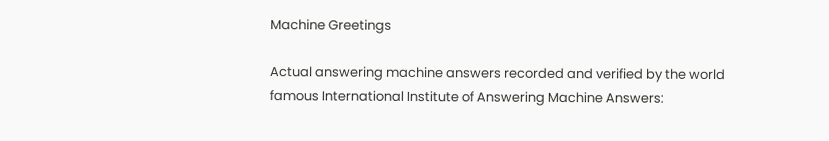Machine Greetings

Actual answering machine answers recorded and verified by the world famous International Institute of Answering Machine Answers: